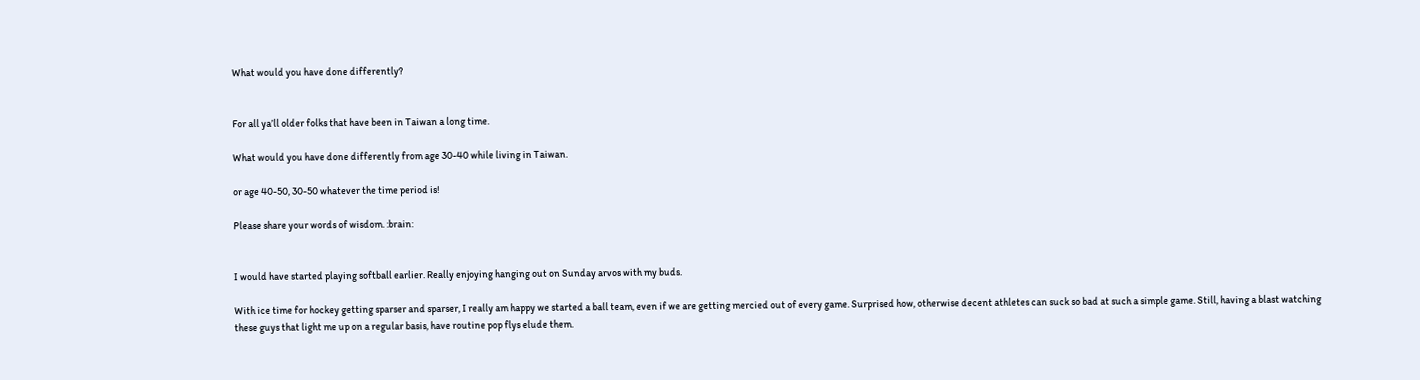What would you have done differently?


For all ya’ll older folks that have been in Taiwan a long time.

What would you have done differently from age 30-40 while living in Taiwan.

or age 40-50, 30-50 whatever the time period is!

Please share your words of wisdom. :brain:


I would have started playing softball earlier. Really enjoying hanging out on Sunday arvos with my buds.

With ice time for hockey getting sparser and sparser, I really am happy we started a ball team, even if we are getting mercied out of every game. Surprised how, otherwise decent athletes can suck so bad at such a simple game. Still, having a blast watching these guys that light me up on a regular basis, have routine pop flys elude them.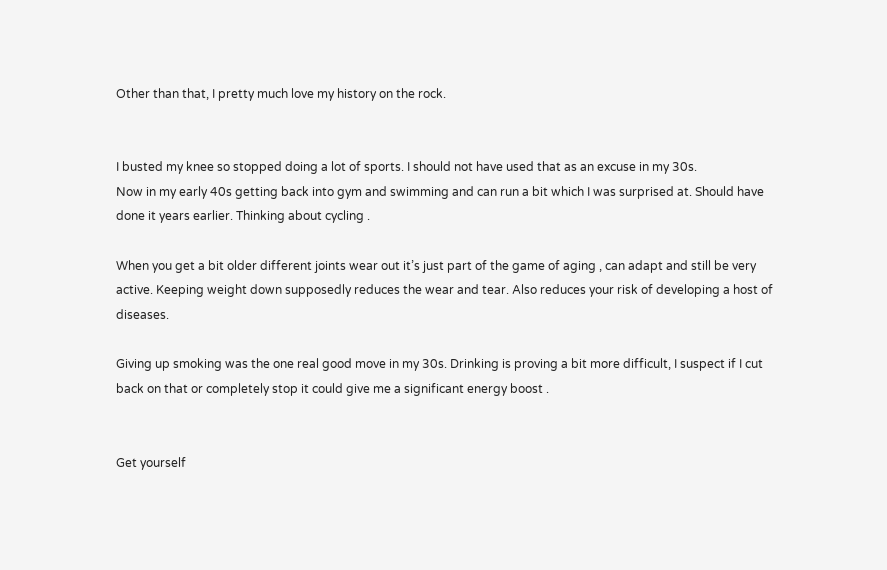Other than that, I pretty much love my history on the rock.


I busted my knee so stopped doing a lot of sports. I should not have used that as an excuse in my 30s.
Now in my early 40s getting back into gym and swimming and can run a bit which I was surprised at. Should have done it years earlier. Thinking about cycling .

When you get a bit older different joints wear out it’s just part of the game of aging , can adapt and still be very active. Keeping weight down supposedly reduces the wear and tear. Also reduces your risk of developing a host of diseases.

Giving up smoking was the one real good move in my 30s. Drinking is proving a bit more difficult, I suspect if I cut back on that or completely stop it could give me a significant energy boost .


Get yourself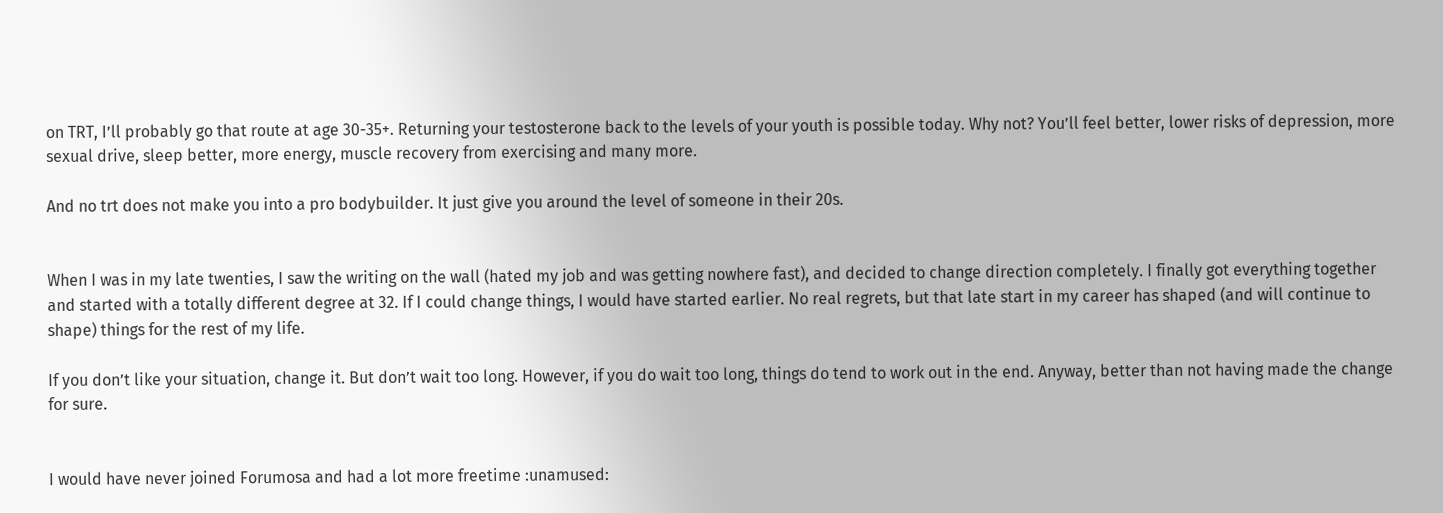on TRT, I’ll probably go that route at age 30-35+. Returning your testosterone back to the levels of your youth is possible today. Why not? You’ll feel better, lower risks of depression, more sexual drive, sleep better, more energy, muscle recovery from exercising and many more.

And no trt does not make you into a pro bodybuilder. It just give you around the level of someone in their 20s.


When I was in my late twenties, I saw the writing on the wall (hated my job and was getting nowhere fast), and decided to change direction completely. I finally got everything together and started with a totally different degree at 32. If I could change things, I would have started earlier. No real regrets, but that late start in my career has shaped (and will continue to shape) things for the rest of my life.

If you don’t like your situation, change it. But don’t wait too long. However, if you do wait too long, things do tend to work out in the end. Anyway, better than not having made the change for sure.


I would have never joined Forumosa and had a lot more freetime :unamused: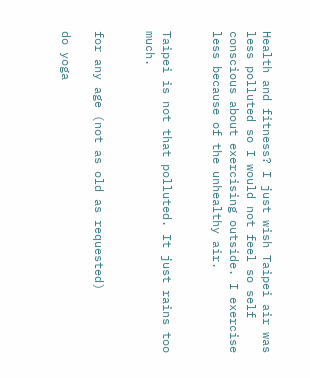Health and fitness? I just wish Taipei air was less polluted so I would not feel so self conscious about exercising outside. I exercise less because of the unhealthy air.


Taipei is not that polluted. It just rains too much.


for any age (not as old as requested)

do yoga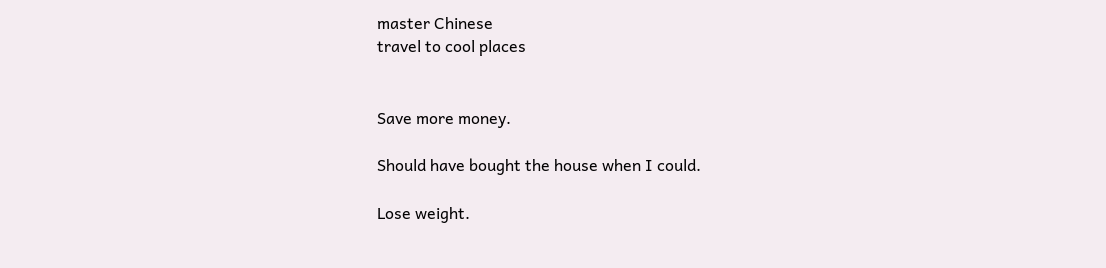master Chinese
travel to cool places


Save more money.

Should have bought the house when I could.

Lose weight.